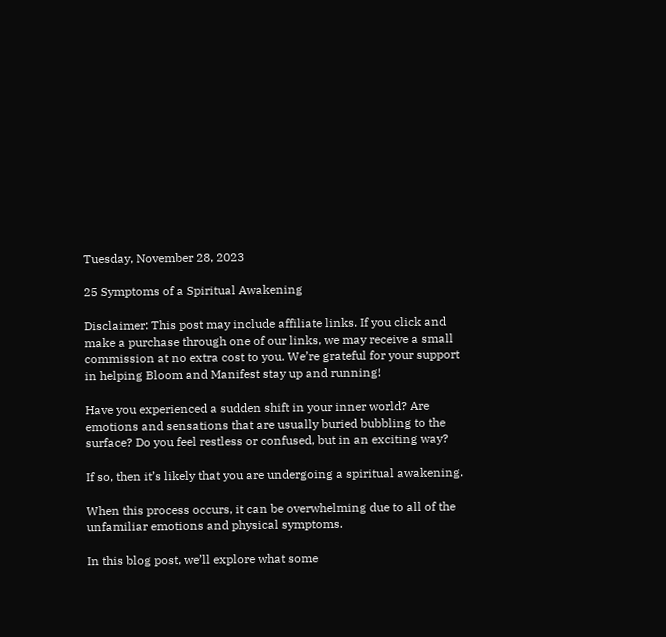Tuesday, November 28, 2023

25 Symptoms of a Spiritual Awakening

Disclaimer: This post may include affiliate links. If you click and make a purchase through one of our links, we may receive a small commission at no extra cost to you. We’re grateful for your support in helping Bloom and Manifest stay up and running!

Have you experienced a sudden shift in your inner world? Are emotions and sensations that are usually buried bubbling to the surface? Do you feel restless or confused, but in an exciting way?

If so, then it’s likely that you are undergoing a spiritual awakening.

When this process occurs, it can be overwhelming due to all of the unfamiliar emotions and physical symptoms.

In this blog post, we’ll explore what some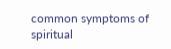common symptoms of spiritual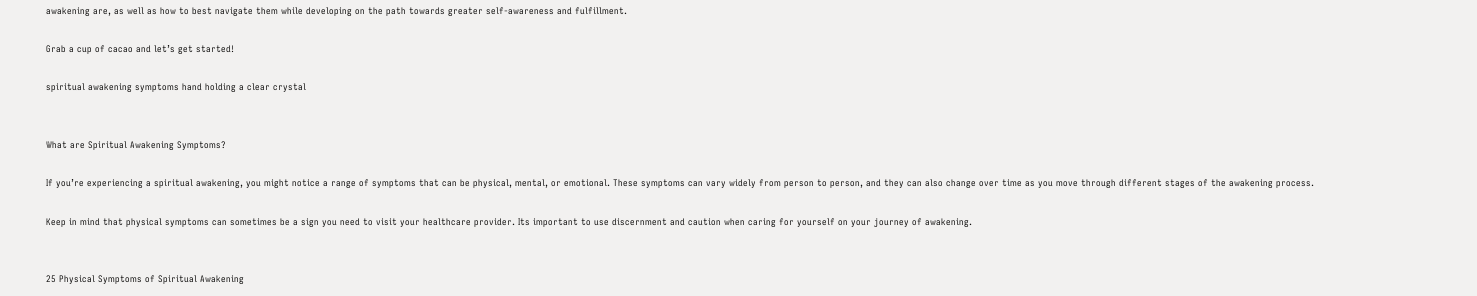awakening are, as well as how to best navigate them while developing on the path towards greater self-awareness and fulfillment.

Grab a cup of cacao and let’s get started!

spiritual awakening symptoms hand holding a clear crystal


What are Spiritual Awakening Symptoms?

If you’re experiencing a spiritual awakening, you might notice a range of symptoms that can be physical, mental, or emotional. These symptoms can vary widely from person to person, and they can also change over time as you move through different stages of the awakening process.

Keep in mind that physical symptoms can sometimes be a sign you need to visit your healthcare provider. Its important to use discernment and caution when caring for yourself on your journey of awakening.


25 Physical Symptoms of Spiritual Awakening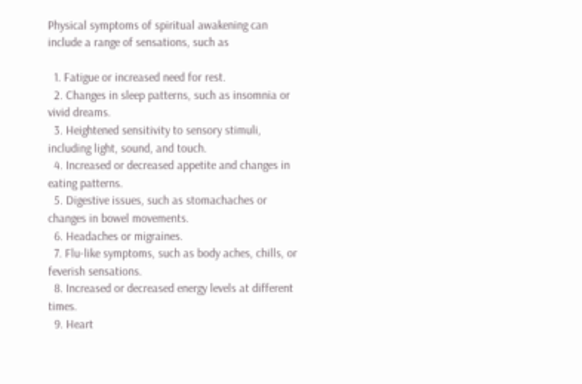Physical symptoms of spiritual awakening can include a range of sensations, such as

  1. Fatigue or increased need for rest.
  2. Changes in sleep patterns, such as insomnia or vivid dreams.
  3. Heightened sensitivity to sensory stimuli, including light, sound, and touch.
  4. Increased or decreased appetite and changes in eating patterns.
  5. Digestive issues, such as stomachaches or changes in bowel movements.
  6. Headaches or migraines.
  7. Flu-like symptoms, such as body aches, chills, or feverish sensations.
  8. Increased or decreased energy levels at different times.
  9. Heart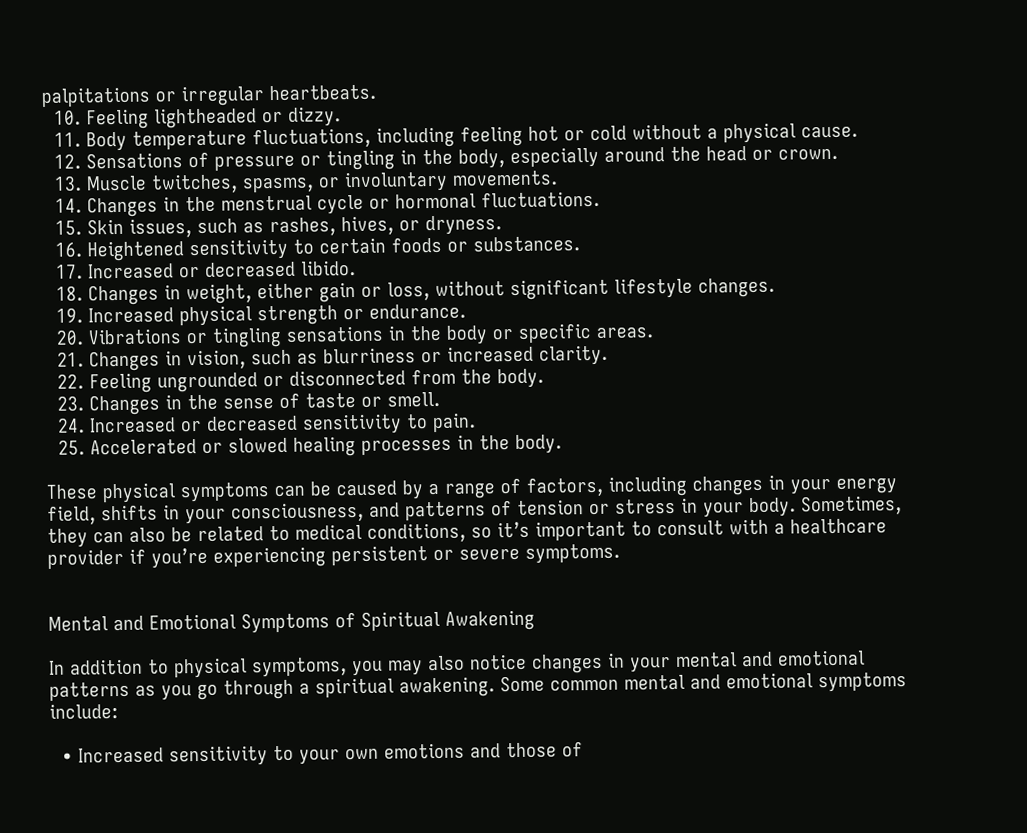palpitations or irregular heartbeats.
  10. Feeling lightheaded or dizzy.
  11. Body temperature fluctuations, including feeling hot or cold without a physical cause.
  12. Sensations of pressure or tingling in the body, especially around the head or crown.
  13. Muscle twitches, spasms, or involuntary movements.
  14. Changes in the menstrual cycle or hormonal fluctuations.
  15. Skin issues, such as rashes, hives, or dryness.
  16. Heightened sensitivity to certain foods or substances.
  17. Increased or decreased libido.
  18. Changes in weight, either gain or loss, without significant lifestyle changes.
  19. Increased physical strength or endurance.
  20. Vibrations or tingling sensations in the body or specific areas.
  21. Changes in vision, such as blurriness or increased clarity.
  22. Feeling ungrounded or disconnected from the body.
  23. Changes in the sense of taste or smell.
  24. Increased or decreased sensitivity to pain.
  25. Accelerated or slowed healing processes in the body.

These physical symptoms can be caused by a range of factors, including changes in your energy field, shifts in your consciousness, and patterns of tension or stress in your body. Sometimes, they can also be related to medical conditions, so it’s important to consult with a healthcare provider if you’re experiencing persistent or severe symptoms.


Mental and Emotional Symptoms of Spiritual Awakening

In addition to physical symptoms, you may also notice changes in your mental and emotional patterns as you go through a spiritual awakening. Some common mental and emotional symptoms include:

  • Increased sensitivity to your own emotions and those of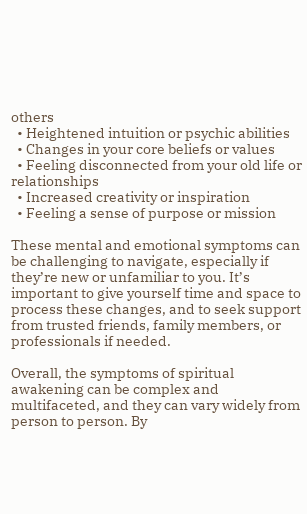others
  • Heightened intuition or psychic abilities
  • Changes in your core beliefs or values
  • Feeling disconnected from your old life or relationships
  • Increased creativity or inspiration
  • Feeling a sense of purpose or mission

These mental and emotional symptoms can be challenging to navigate, especially if they’re new or unfamiliar to you. It’s important to give yourself time and space to process these changes, and to seek support from trusted friends, family members, or professionals if needed.

Overall, the symptoms of spiritual awakening can be complex and multifaceted, and they can vary widely from person to person. By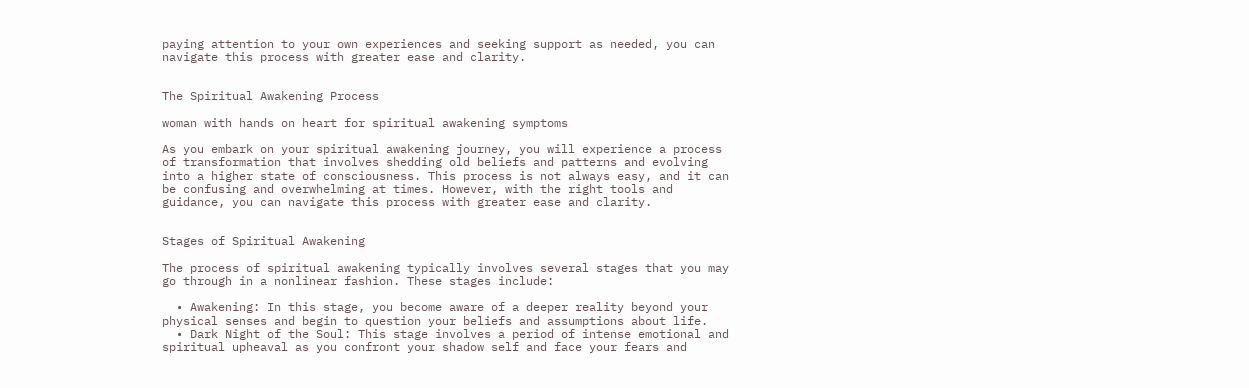paying attention to your own experiences and seeking support as needed, you can navigate this process with greater ease and clarity.


The Spiritual Awakening Process

woman with hands on heart for spiritual awakening symptoms

As you embark on your spiritual awakening journey, you will experience a process of transformation that involves shedding old beliefs and patterns and evolving into a higher state of consciousness. This process is not always easy, and it can be confusing and overwhelming at times. However, with the right tools and guidance, you can navigate this process with greater ease and clarity.


Stages of Spiritual Awakening

The process of spiritual awakening typically involves several stages that you may go through in a nonlinear fashion. These stages include:

  • Awakening: In this stage, you become aware of a deeper reality beyond your physical senses and begin to question your beliefs and assumptions about life.
  • Dark Night of the Soul: This stage involves a period of intense emotional and spiritual upheaval as you confront your shadow self and face your fears and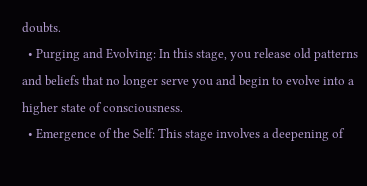doubts.
  • Purging and Evolving: In this stage, you release old patterns and beliefs that no longer serve you and begin to evolve into a higher state of consciousness.
  • Emergence of the Self: This stage involves a deepening of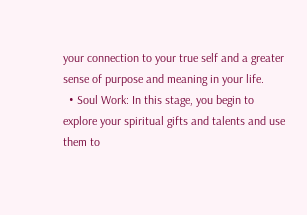your connection to your true self and a greater sense of purpose and meaning in your life.
  • Soul Work: In this stage, you begin to explore your spiritual gifts and talents and use them to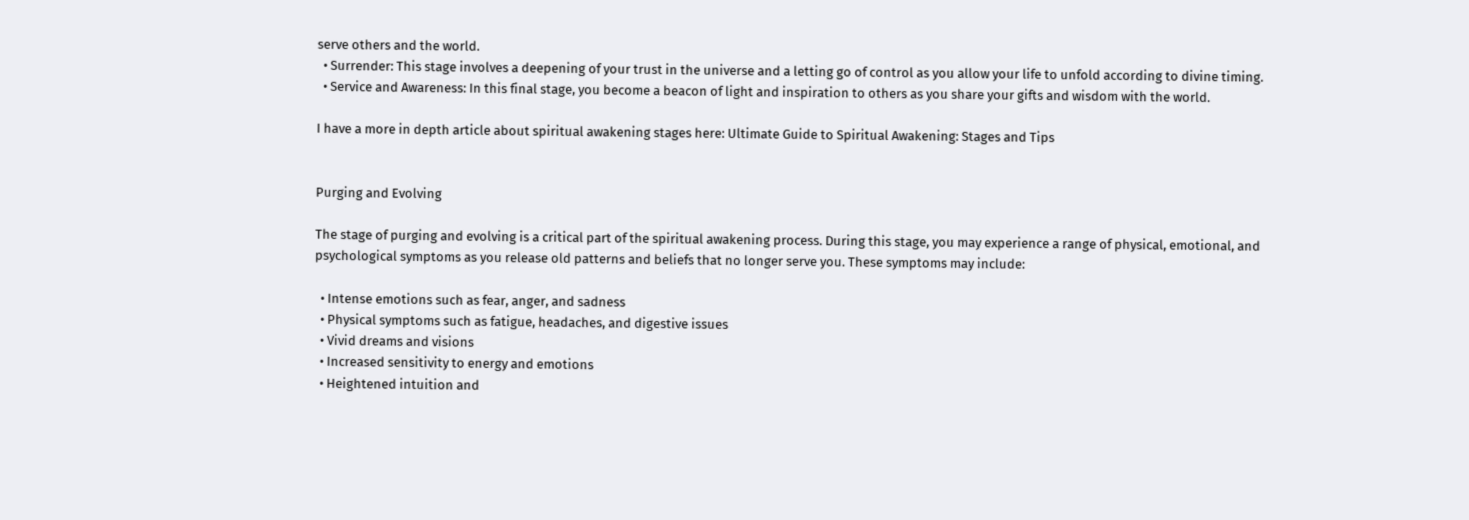serve others and the world.
  • Surrender: This stage involves a deepening of your trust in the universe and a letting go of control as you allow your life to unfold according to divine timing.
  • Service and Awareness: In this final stage, you become a beacon of light and inspiration to others as you share your gifts and wisdom with the world.

I have a more in depth article about spiritual awakening stages here: Ultimate Guide to Spiritual Awakening: Stages and Tips


Purging and Evolving

The stage of purging and evolving is a critical part of the spiritual awakening process. During this stage, you may experience a range of physical, emotional, and psychological symptoms as you release old patterns and beliefs that no longer serve you. These symptoms may include:

  • Intense emotions such as fear, anger, and sadness
  • Physical symptoms such as fatigue, headaches, and digestive issues
  • Vivid dreams and visions
  • Increased sensitivity to energy and emotions
  • Heightened intuition and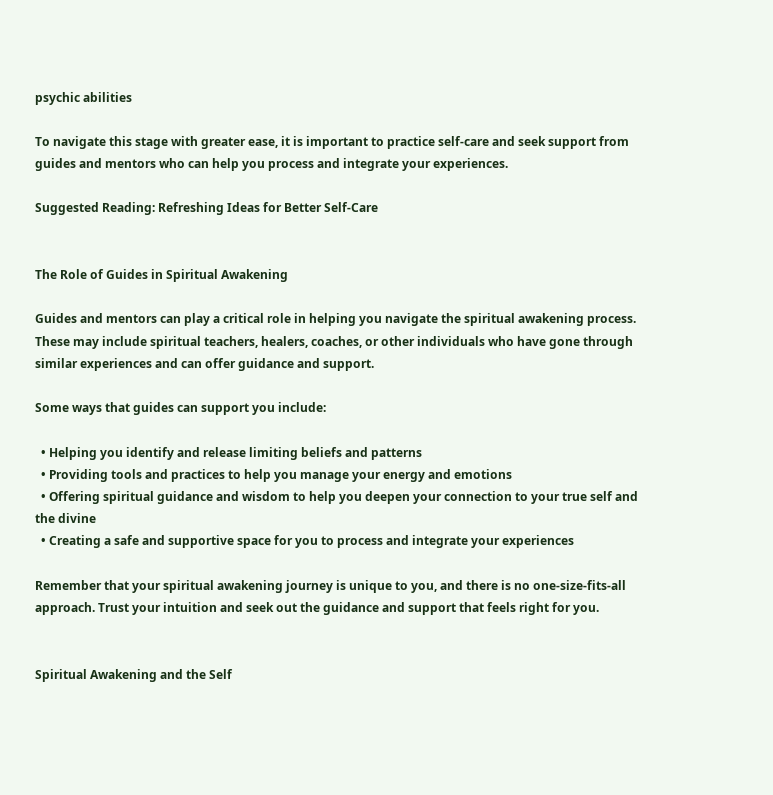psychic abilities

To navigate this stage with greater ease, it is important to practice self-care and seek support from guides and mentors who can help you process and integrate your experiences.

Suggested Reading: Refreshing Ideas for Better Self-Care


The Role of Guides in Spiritual Awakening

Guides and mentors can play a critical role in helping you navigate the spiritual awakening process. These may include spiritual teachers, healers, coaches, or other individuals who have gone through similar experiences and can offer guidance and support.

Some ways that guides can support you include:

  • Helping you identify and release limiting beliefs and patterns
  • Providing tools and practices to help you manage your energy and emotions
  • Offering spiritual guidance and wisdom to help you deepen your connection to your true self and the divine
  • Creating a safe and supportive space for you to process and integrate your experiences

Remember that your spiritual awakening journey is unique to you, and there is no one-size-fits-all approach. Trust your intuition and seek out the guidance and support that feels right for you.


Spiritual Awakening and the Self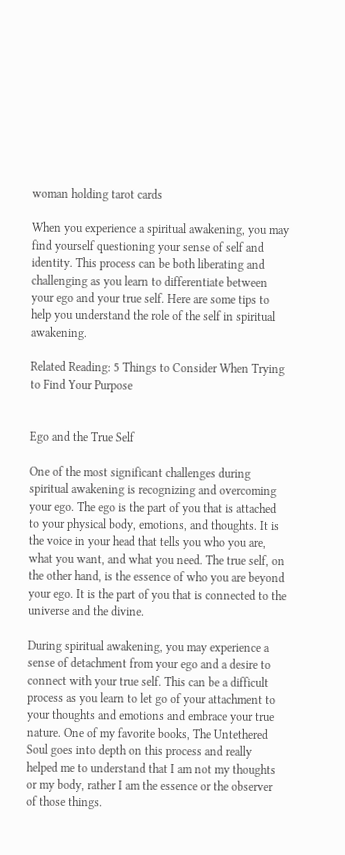woman holding tarot cards

When you experience a spiritual awakening, you may find yourself questioning your sense of self and identity. This process can be both liberating and challenging as you learn to differentiate between your ego and your true self. Here are some tips to help you understand the role of the self in spiritual awakening.

Related Reading: 5 Things to Consider When Trying to Find Your Purpose


Ego and the True Self

One of the most significant challenges during spiritual awakening is recognizing and overcoming your ego. The ego is the part of you that is attached to your physical body, emotions, and thoughts. It is the voice in your head that tells you who you are, what you want, and what you need. The true self, on the other hand, is the essence of who you are beyond your ego. It is the part of you that is connected to the universe and the divine.

During spiritual awakening, you may experience a sense of detachment from your ego and a desire to connect with your true self. This can be a difficult process as you learn to let go of your attachment to your thoughts and emotions and embrace your true nature. One of my favorite books, The Untethered Soul goes into depth on this process and really helped me to understand that I am not my thoughts or my body, rather I am the essence or the observer of those things.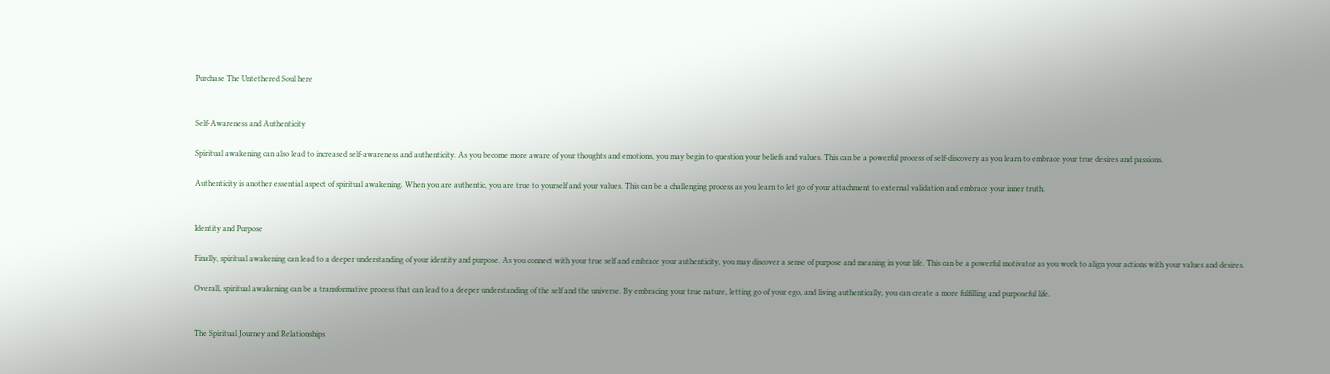Purchase The Untethered Soul here


Self-Awareness and Authenticity

Spiritual awakening can also lead to increased self-awareness and authenticity. As you become more aware of your thoughts and emotions, you may begin to question your beliefs and values. This can be a powerful process of self-discovery as you learn to embrace your true desires and passions.

Authenticity is another essential aspect of spiritual awakening. When you are authentic, you are true to yourself and your values. This can be a challenging process as you learn to let go of your attachment to external validation and embrace your inner truth.


Identity and Purpose

Finally, spiritual awakening can lead to a deeper understanding of your identity and purpose. As you connect with your true self and embrace your authenticity, you may discover a sense of purpose and meaning in your life. This can be a powerful motivator as you work to align your actions with your values and desires.

Overall, spiritual awakening can be a transformative process that can lead to a deeper understanding of the self and the universe. By embracing your true nature, letting go of your ego, and living authentically, you can create a more fulfilling and purposeful life.


The Spiritual Journey and Relationships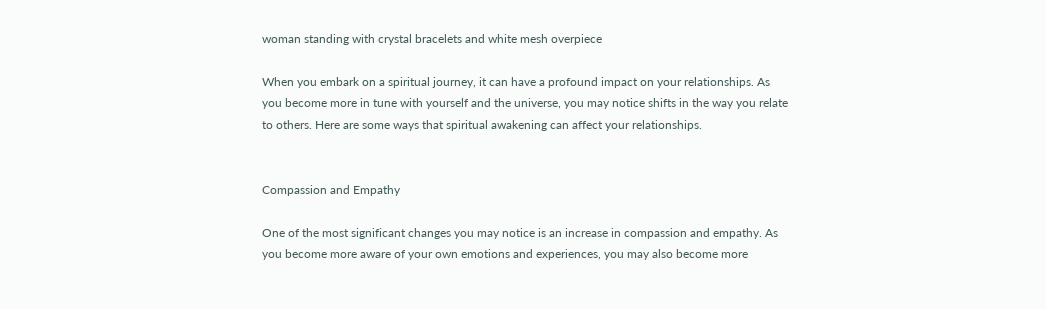woman standing with crystal bracelets and white mesh overpiece

When you embark on a spiritual journey, it can have a profound impact on your relationships. As you become more in tune with yourself and the universe, you may notice shifts in the way you relate to others. Here are some ways that spiritual awakening can affect your relationships.


Compassion and Empathy

One of the most significant changes you may notice is an increase in compassion and empathy. As you become more aware of your own emotions and experiences, you may also become more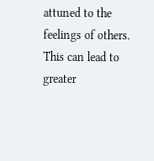attuned to the feelings of others. This can lead to greater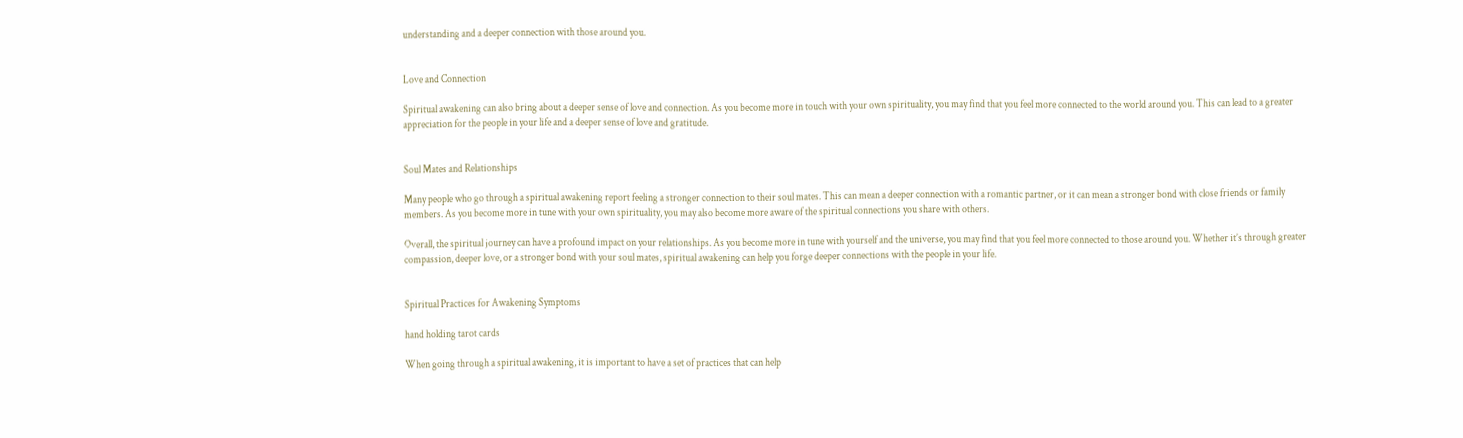understanding and a deeper connection with those around you.


Love and Connection

Spiritual awakening can also bring about a deeper sense of love and connection. As you become more in touch with your own spirituality, you may find that you feel more connected to the world around you. This can lead to a greater appreciation for the people in your life and a deeper sense of love and gratitude.


Soul Mates and Relationships

Many people who go through a spiritual awakening report feeling a stronger connection to their soul mates. This can mean a deeper connection with a romantic partner, or it can mean a stronger bond with close friends or family members. As you become more in tune with your own spirituality, you may also become more aware of the spiritual connections you share with others.

Overall, the spiritual journey can have a profound impact on your relationships. As you become more in tune with yourself and the universe, you may find that you feel more connected to those around you. Whether it’s through greater compassion, deeper love, or a stronger bond with your soul mates, spiritual awakening can help you forge deeper connections with the people in your life.


Spiritual Practices for Awakening Symptoms

hand holding tarot cards

When going through a spiritual awakening, it is important to have a set of practices that can help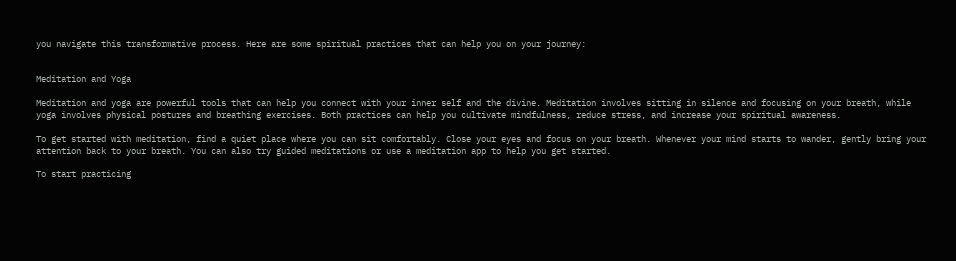you navigate this transformative process. Here are some spiritual practices that can help you on your journey:


Meditation and Yoga

Meditation and yoga are powerful tools that can help you connect with your inner self and the divine. Meditation involves sitting in silence and focusing on your breath, while yoga involves physical postures and breathing exercises. Both practices can help you cultivate mindfulness, reduce stress, and increase your spiritual awareness.

To get started with meditation, find a quiet place where you can sit comfortably. Close your eyes and focus on your breath. Whenever your mind starts to wander, gently bring your attention back to your breath. You can also try guided meditations or use a meditation app to help you get started.

To start practicing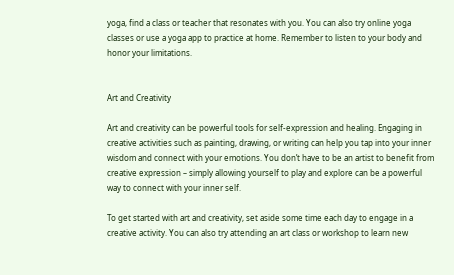yoga, find a class or teacher that resonates with you. You can also try online yoga classes or use a yoga app to practice at home. Remember to listen to your body and honor your limitations.


Art and Creativity

Art and creativity can be powerful tools for self-expression and healing. Engaging in creative activities such as painting, drawing, or writing can help you tap into your inner wisdom and connect with your emotions. You don’t have to be an artist to benefit from creative expression – simply allowing yourself to play and explore can be a powerful way to connect with your inner self.

To get started with art and creativity, set aside some time each day to engage in a creative activity. You can also try attending an art class or workshop to learn new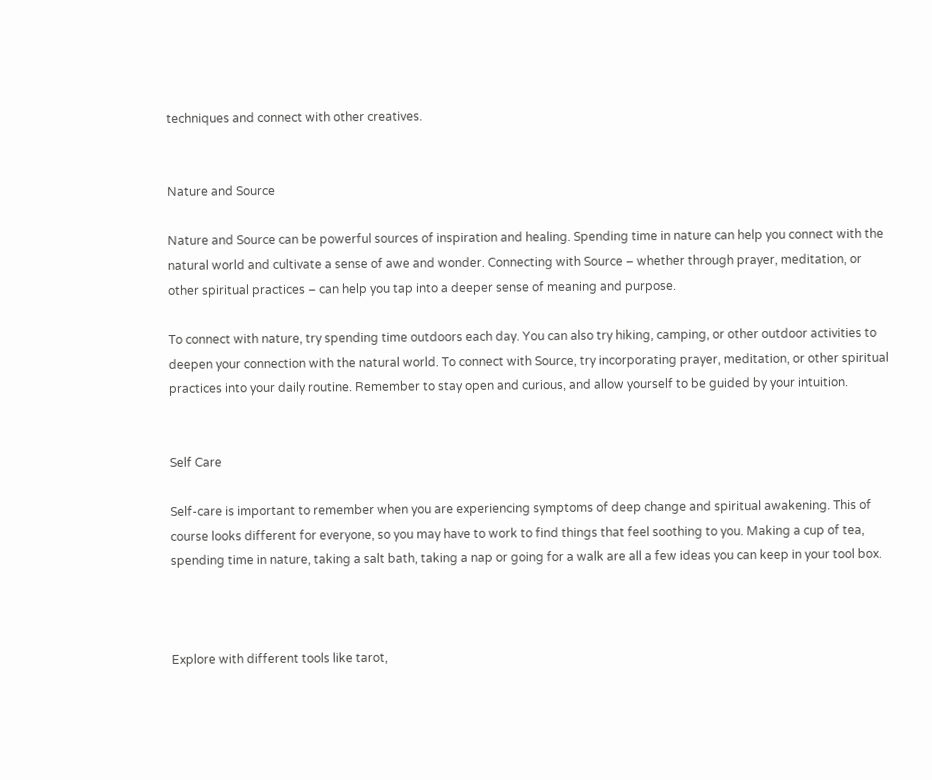techniques and connect with other creatives.


Nature and Source

Nature and Source can be powerful sources of inspiration and healing. Spending time in nature can help you connect with the natural world and cultivate a sense of awe and wonder. Connecting with Source – whether through prayer, meditation, or other spiritual practices – can help you tap into a deeper sense of meaning and purpose.

To connect with nature, try spending time outdoors each day. You can also try hiking, camping, or other outdoor activities to deepen your connection with the natural world. To connect with Source, try incorporating prayer, meditation, or other spiritual practices into your daily routine. Remember to stay open and curious, and allow yourself to be guided by your intuition.


Self Care

Self-care is important to remember when you are experiencing symptoms of deep change and spiritual awakening. This of course looks different for everyone, so you may have to work to find things that feel soothing to you. Making a cup of tea, spending time in nature, taking a salt bath, taking a nap or going for a walk are all a few ideas you can keep in your tool box.



Explore with different tools like tarot,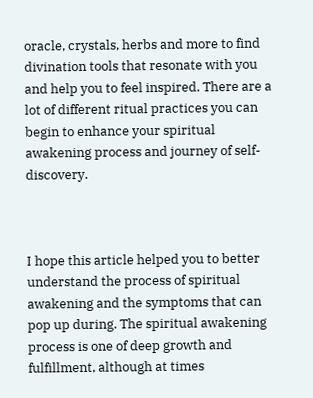oracle, crystals, herbs and more to find divination tools that resonate with you and help you to feel inspired. There are a lot of different ritual practices you can begin to enhance your spiritual awakening process and journey of self-discovery.



I hope this article helped you to better understand the process of spiritual awakening and the symptoms that can pop up during. The spiritual awakening process is one of deep growth and fulfillment, although at times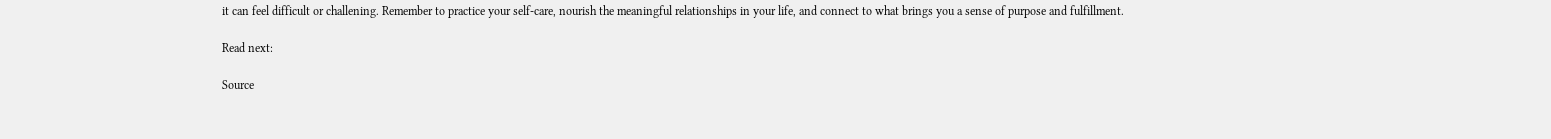it can feel difficult or challening. Remember to practice your self-care, nourish the meaningful relationships in your life, and connect to what brings you a sense of purpose and fulfillment.

Read next:

Source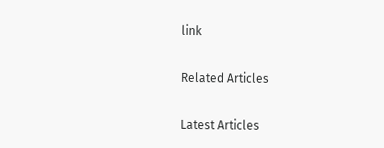link

Related Articles

Latest Articles